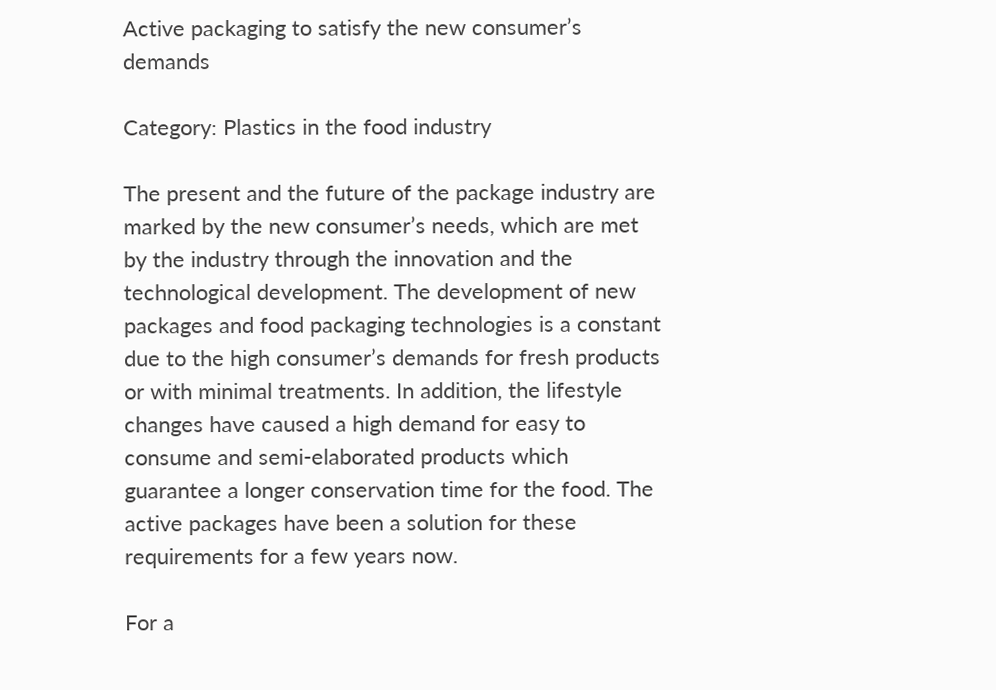Active packaging to satisfy the new consumer’s demands

Category: Plastics in the food industry

The present and the future of the package industry are marked by the new consumer’s needs, which are met by the industry through the innovation and the technological development. The development of new packages and food packaging technologies is a constant due to the high consumer’s demands for fresh products or with minimal treatments. In addition, the lifestyle changes have caused a high demand for easy to consume and semi-elaborated products which guarantee a longer conservation time for the food. The active packages have been a solution for these requirements for a few years now.

For a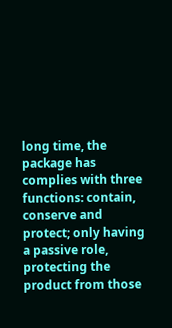long time, the package has complies with three functions: contain, conserve and protect; only having a passive role, protecting the product from those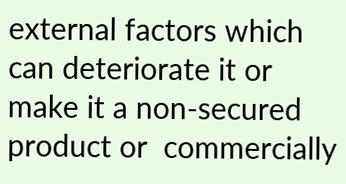external factors which can deteriorate it or make it a non-secured product or  commercially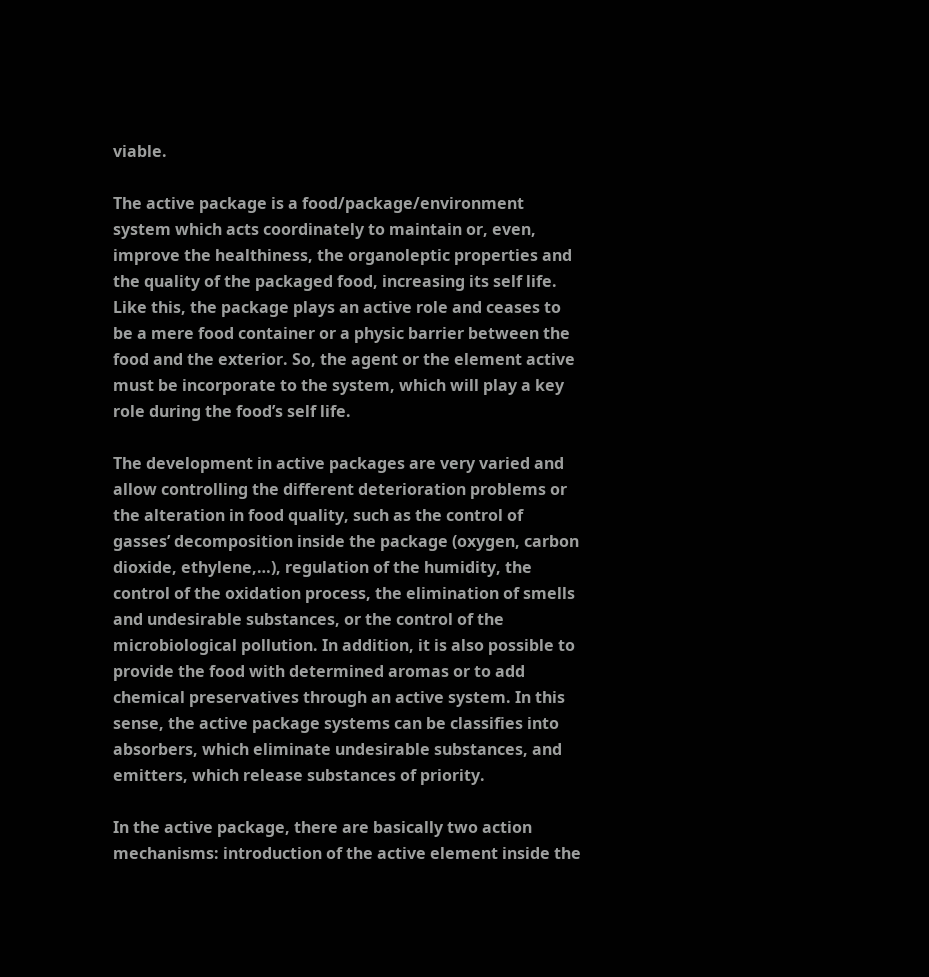viable.

The active package is a food/package/environment system which acts coordinately to maintain or, even, improve the healthiness, the organoleptic properties and the quality of the packaged food, increasing its self life. Like this, the package plays an active role and ceases to be a mere food container or a physic barrier between the food and the exterior. So, the agent or the element active must be incorporate to the system, which will play a key role during the food’s self life.

The development in active packages are very varied and allow controlling the different deterioration problems or the alteration in food quality, such as the control of gasses’ decomposition inside the package (oxygen, carbon dioxide, ethylene,…), regulation of the humidity, the control of the oxidation process, the elimination of smells and undesirable substances, or the control of the microbiological pollution. In addition, it is also possible to provide the food with determined aromas or to add chemical preservatives through an active system. In this sense, the active package systems can be classifies into absorbers, which eliminate undesirable substances, and emitters, which release substances of priority.

In the active package, there are basically two action mechanisms: introduction of the active element inside the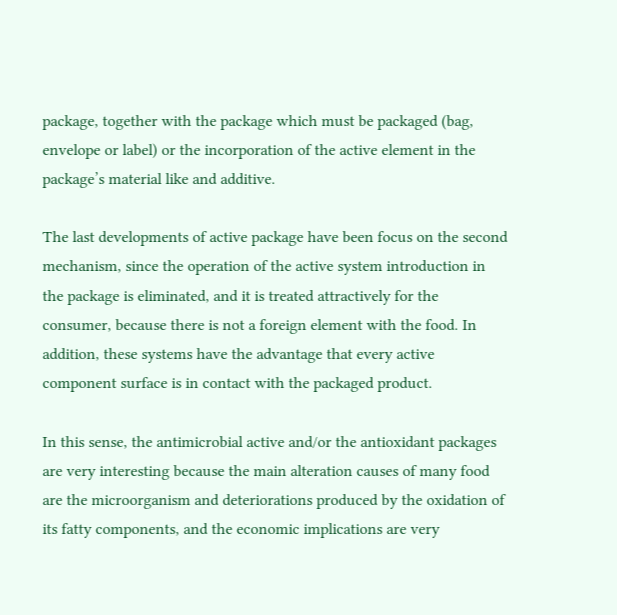package, together with the package which must be packaged (bag, envelope or label) or the incorporation of the active element in the package’s material like and additive.

The last developments of active package have been focus on the second mechanism, since the operation of the active system introduction in the package is eliminated, and it is treated attractively for the consumer, because there is not a foreign element with the food. In addition, these systems have the advantage that every active component surface is in contact with the packaged product.

In this sense, the antimicrobial active and/or the antioxidant packages are very interesting because the main alteration causes of many food are the microorganism and deteriorations produced by the oxidation of its fatty components, and the economic implications are very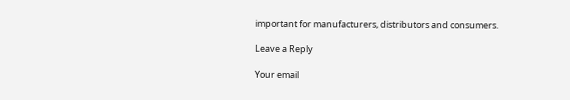important for manufacturers, distributors and consumers.

Leave a Reply

Your email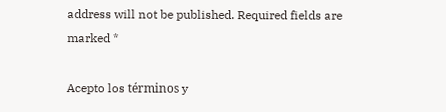address will not be published. Required fields are marked *

Acepto los términos y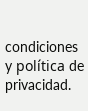condiciones y política de privacidad.